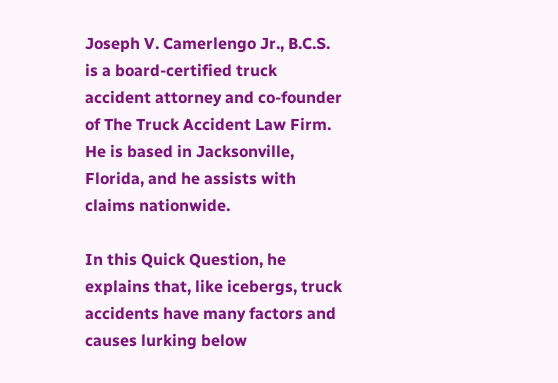Joseph V. Camerlengo Jr., B.C.S. is a board-certified truck accident attorney and co-founder of The Truck Accident Law Firm. He is based in Jacksonville, Florida, and he assists with claims nationwide.

In this Quick Question, he explains that, like icebergs, truck accidents have many factors and causes lurking below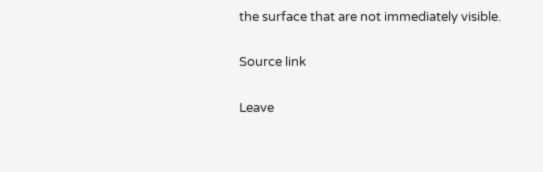the surface that are not immediately visible.

Source link

Leave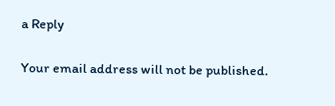a Reply

Your email address will not be published.